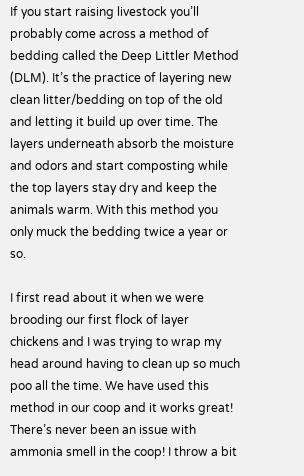If you start raising livestock you’ll probably come across a method of bedding called the Deep Littler Method (DLM). It’s the practice of layering new clean litter/bedding on top of the old and letting it build up over time. The layers underneath absorb the moisture and odors and start composting while the top layers stay dry and keep the animals warm. With this method you only muck the bedding twice a year or so.

I first read about it when we were brooding our first flock of layer chickens and I was trying to wrap my head around having to clean up so much poo all the time. We have used this method in our coop and it works great! There’s never been an issue with ammonia smell in the coop! I throw a bit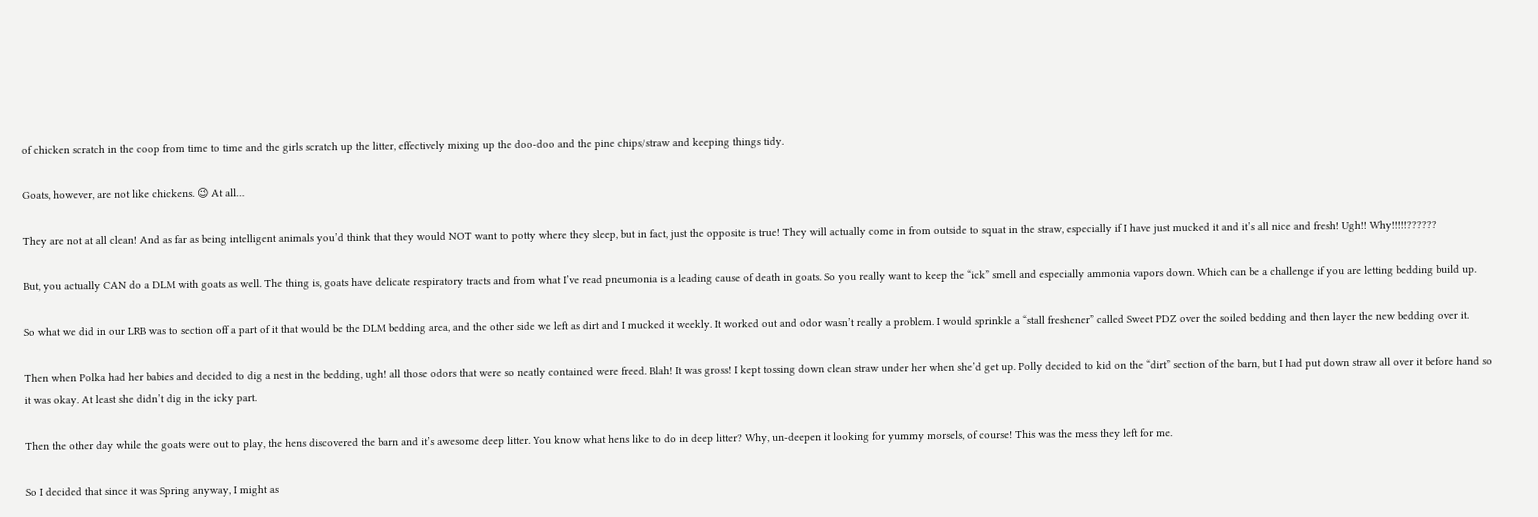of chicken scratch in the coop from time to time and the girls scratch up the litter, effectively mixing up the doo-doo and the pine chips/straw and keeping things tidy.

Goats, however, are not like chickens. 😉 At all…

They are not at all clean! And as far as being intelligent animals you’d think that they would NOT want to potty where they sleep, but in fact, just the opposite is true! They will actually come in from outside to squat in the straw, especially if I have just mucked it and it’s all nice and fresh! Ugh!! Why!!!!!??????

But, you actually CAN do a DLM with goats as well. The thing is, goats have delicate respiratory tracts and from what I’ve read pneumonia is a leading cause of death in goats. So you really want to keep the “ick” smell and especially ammonia vapors down. Which can be a challenge if you are letting bedding build up.

So what we did in our LRB was to section off a part of it that would be the DLM bedding area, and the other side we left as dirt and I mucked it weekly. It worked out and odor wasn’t really a problem. I would sprinkle a “stall freshener” called Sweet PDZ over the soiled bedding and then layer the new bedding over it.

Then when Polka had her babies and decided to dig a nest in the bedding, ugh! all those odors that were so neatly contained were freed. Blah! It was gross! I kept tossing down clean straw under her when she’d get up. Polly decided to kid on the “dirt” section of the barn, but I had put down straw all over it before hand so it was okay. At least she didn’t dig in the icky part.

Then the other day while the goats were out to play, the hens discovered the barn and it’s awesome deep litter. You know what hens like to do in deep litter? Why, un-deepen it looking for yummy morsels, of course! This was the mess they left for me.

So I decided that since it was Spring anyway, I might as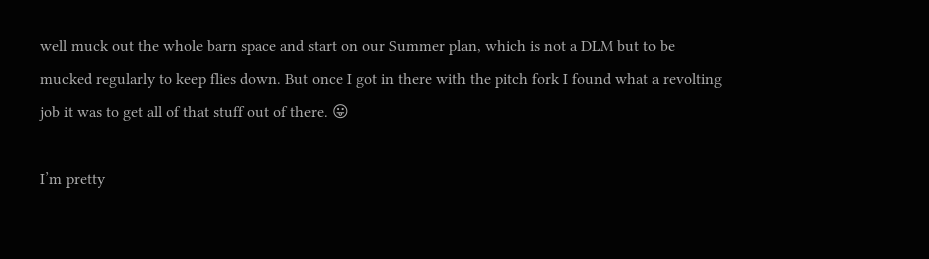well muck out the whole barn space and start on our Summer plan, which is not a DLM but to be mucked regularly to keep flies down. But once I got in there with the pitch fork I found what a revolting job it was to get all of that stuff out of there. 😛

I’m pretty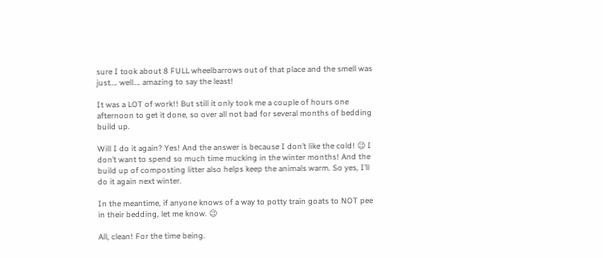sure I took about 8 FULL wheelbarrows out of that place and the smell was just…. well…. amazing to say the least!

It was a LOT of work!! But still it only took me a couple of hours one afternoon to get it done, so over all not bad for several months of bedding build up.

Will I do it again? Yes! And the answer is because I don’t like the cold! 😉 I don’t want to spend so much time mucking in the winter months! And the build up of composting litter also helps keep the animals warm. So yes, I’ll do it again next winter.

In the meantime, if anyone knows of a way to potty train goats to NOT pee in their bedding, let me know. 😉

All, clean! For the time being.